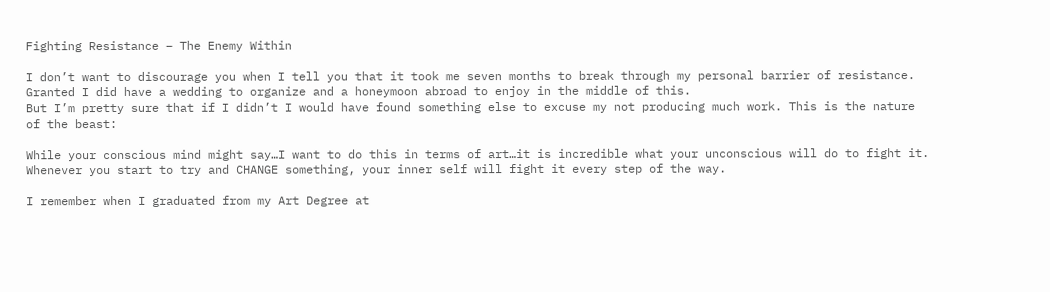Fighting Resistance – The Enemy Within

I don’t want to discourage you when I tell you that it took me seven months to break through my personal barrier of resistance. Granted I did have a wedding to organize and a honeymoon abroad to enjoy in the middle of this.
But I’m pretty sure that if I didn’t I would have found something else to excuse my not producing much work. This is the nature of the beast:

While your conscious mind might say…I want to do this in terms of art…it is incredible what your unconscious will do to fight it. Whenever you start to try and CHANGE something, your inner self will fight it every step of the way.

I remember when I graduated from my Art Degree at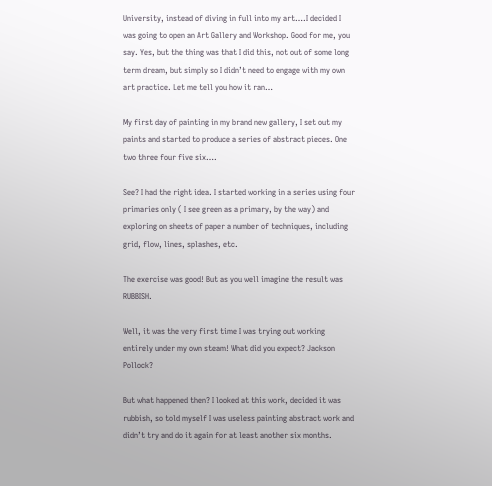University, instead of diving in full into my art….I decided I was going to open an Art Gallery and Workshop. Good for me, you say. Yes, but the thing was that I did this, not out of some long term dream, but simply so I didn’t need to engage with my own art practice. Let me tell you how it ran…

My first day of painting in my brand new gallery, I set out my paints and started to produce a series of abstract pieces. One two three four five six….

See? I had the right idea. I started working in a series using four primaries only ( I see green as a primary, by the way) and exploring on sheets of paper a number of techniques, including grid, flow, lines, splashes, etc.

The exercise was good! But as you well imagine the result was RUBBISH.

Well, it was the very first time I was trying out working entirely under my own steam! What did you expect? Jackson Pollock?

But what happened then? I looked at this work, decided it was rubbish, so told myself I was useless painting abstract work and didn’t try and do it again for at least another six months.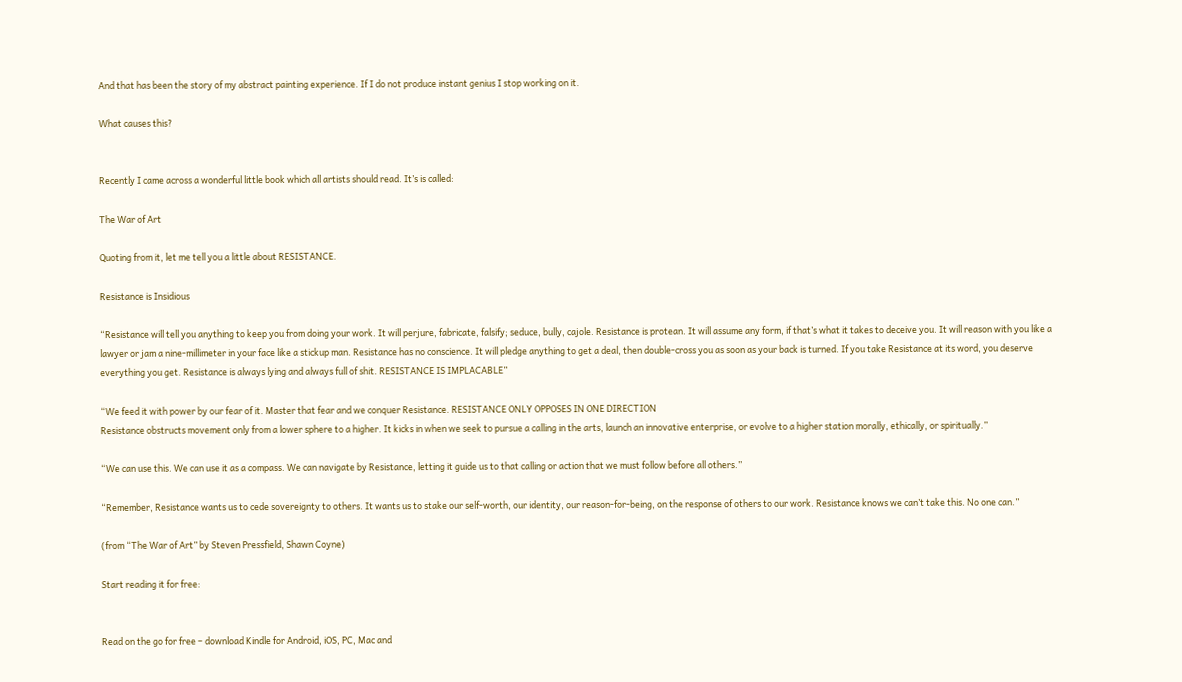And that has been the story of my abstract painting experience. If I do not produce instant genius I stop working on it.

What causes this?


Recently I came across a wonderful little book which all artists should read. It’s is called:

The War of Art

Quoting from it, let me tell you a little about RESISTANCE.

Resistance is Insidious

“Resistance will tell you anything to keep you from doing your work. It will perjure, fabricate, falsify; seduce, bully, cajole. Resistance is protean. It will assume any form, if that’s what it takes to deceive you. It will reason with you like a lawyer or jam a nine-millimeter in your face like a stickup man. Resistance has no conscience. It will pledge anything to get a deal, then double-cross you as soon as your back is turned. If you take Resistance at its word, you deserve everything you get. Resistance is always lying and always full of shit. RESISTANCE IS IMPLACABLE”

“We feed it with power by our fear of it. Master that fear and we conquer Resistance. RESISTANCE ONLY OPPOSES IN ONE DIRECTION
Resistance obstructs movement only from a lower sphere to a higher. It kicks in when we seek to pursue a calling in the arts, launch an innovative enterprise, or evolve to a higher station morally, ethically, or spiritually.”

“We can use this. We can use it as a compass. We can navigate by Resistance, letting it guide us to that calling or action that we must follow before all others.”

“Remember, Resistance wants us to cede sovereignty to others. It wants us to stake our self-worth, our identity, our reason-for-being, on the response of others to our work. Resistance knows we can’t take this. No one can.”

(from “The War of Art” by Steven Pressfield, Shawn Coyne)

Start reading it for free:


Read on the go for free – download Kindle for Android, iOS, PC, Mac and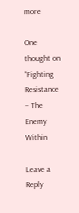more

One thought on “Fighting Resistance – The Enemy Within

Leave a Reply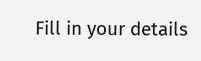Fill in your details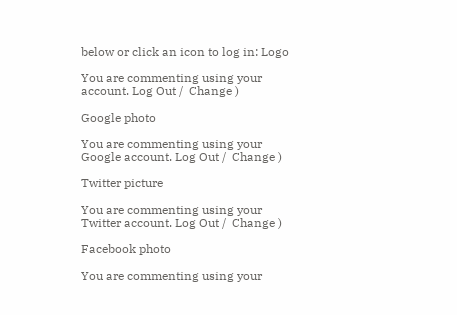below or click an icon to log in: Logo

You are commenting using your account. Log Out /  Change )

Google photo

You are commenting using your Google account. Log Out /  Change )

Twitter picture

You are commenting using your Twitter account. Log Out /  Change )

Facebook photo

You are commenting using your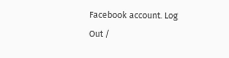Facebook account. Log Out /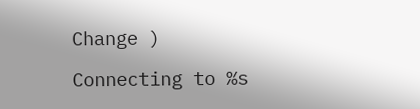Change )

Connecting to %s